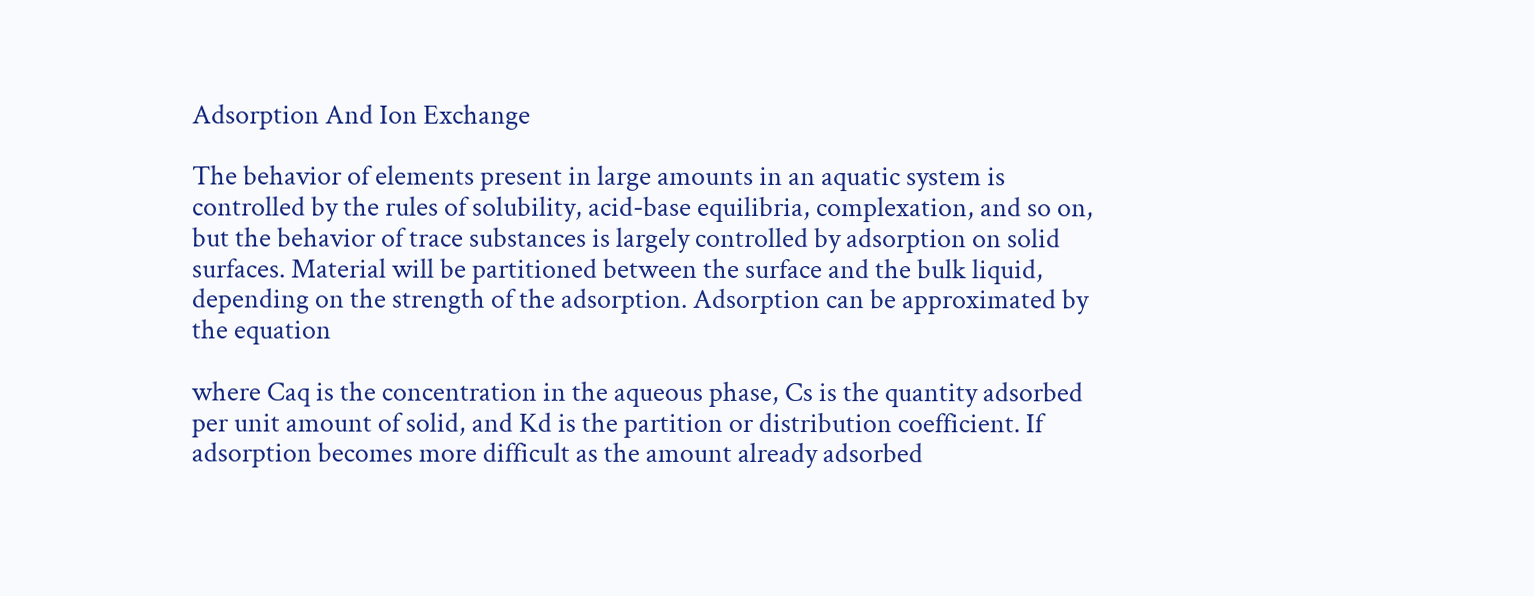Adsorption And Ion Exchange

The behavior of elements present in large amounts in an aquatic system is controlled by the rules of solubility, acid-base equilibria, complexation, and so on, but the behavior of trace substances is largely controlled by adsorption on solid surfaces. Material will be partitioned between the surface and the bulk liquid, depending on the strength of the adsorption. Adsorption can be approximated by the equation

where Caq is the concentration in the aqueous phase, Cs is the quantity adsorbed per unit amount of solid, and Kd is the partition or distribution coefficient. If adsorption becomes more difficult as the amount already adsorbed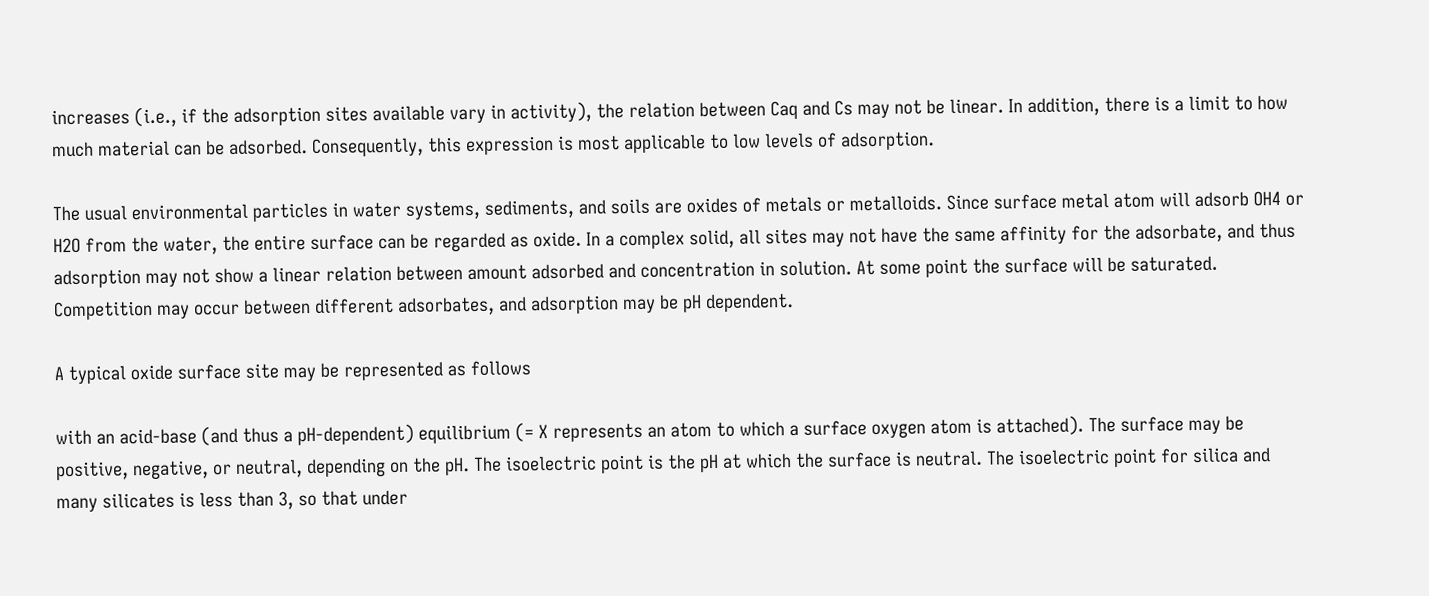increases (i.e., if the adsorption sites available vary in activity), the relation between Caq and Cs may not be linear. In addition, there is a limit to how much material can be adsorbed. Consequently, this expression is most applicable to low levels of adsorption.

The usual environmental particles in water systems, sediments, and soils are oxides of metals or metalloids. Since surface metal atom will adsorb OH4 or H2O from the water, the entire surface can be regarded as oxide. In a complex solid, all sites may not have the same affinity for the adsorbate, and thus adsorption may not show a linear relation between amount adsorbed and concentration in solution. At some point the surface will be saturated. Competition may occur between different adsorbates, and adsorption may be pH dependent.

A typical oxide surface site may be represented as follows

with an acid-base (and thus a pH-dependent) equilibrium (= X represents an atom to which a surface oxygen atom is attached). The surface may be positive, negative, or neutral, depending on the pH. The isoelectric point is the pH at which the surface is neutral. The isoelectric point for silica and many silicates is less than 3, so that under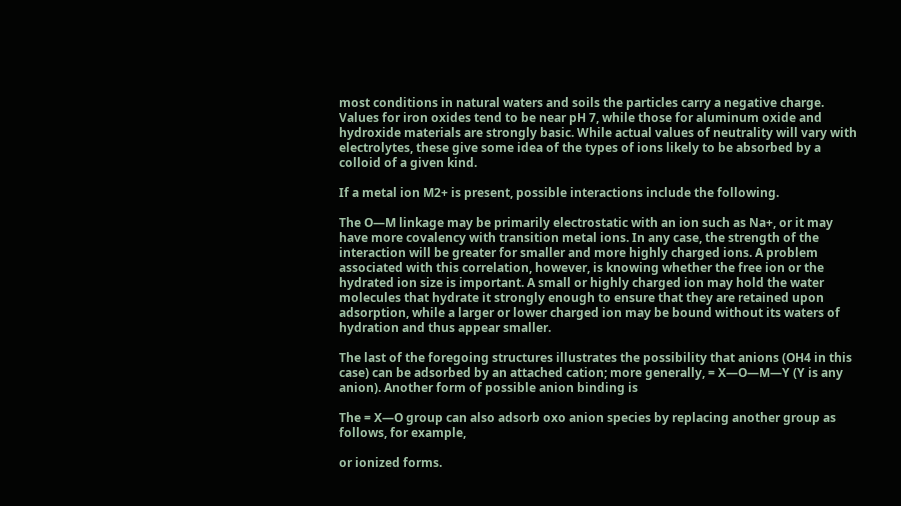most conditions in natural waters and soils the particles carry a negative charge. Values for iron oxides tend to be near pH 7, while those for aluminum oxide and hydroxide materials are strongly basic. While actual values of neutrality will vary with electrolytes, these give some idea of the types of ions likely to be absorbed by a colloid of a given kind.

If a metal ion M2+ is present, possible interactions include the following.

The O—M linkage may be primarily electrostatic with an ion such as Na+, or it may have more covalency with transition metal ions. In any case, the strength of the interaction will be greater for smaller and more highly charged ions. A problem associated with this correlation, however, is knowing whether the free ion or the hydrated ion size is important. A small or highly charged ion may hold the water molecules that hydrate it strongly enough to ensure that they are retained upon adsorption, while a larger or lower charged ion may be bound without its waters of hydration and thus appear smaller.

The last of the foregoing structures illustrates the possibility that anions (OH4 in this case) can be adsorbed by an attached cation; more generally, = X—O—M—Y (Y is any anion). Another form of possible anion binding is

The = X—O group can also adsorb oxo anion species by replacing another group as follows, for example,

or ionized forms.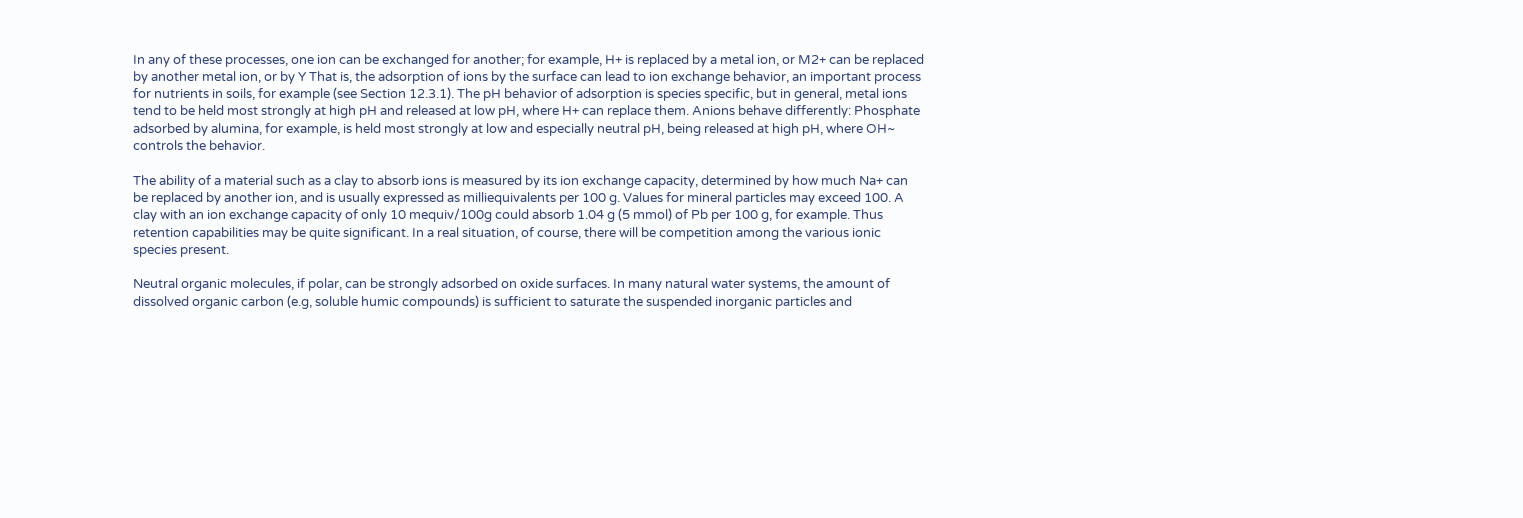In any of these processes, one ion can be exchanged for another; for example, H+ is replaced by a metal ion, or M2+ can be replaced by another metal ion, or by Y That is, the adsorption of ions by the surface can lead to ion exchange behavior, an important process for nutrients in soils, for example (see Section 12.3.1). The pH behavior of adsorption is species specific, but in general, metal ions tend to be held most strongly at high pH and released at low pH, where H+ can replace them. Anions behave differently: Phosphate adsorbed by alumina, for example, is held most strongly at low and especially neutral pH, being released at high pH, where OH~ controls the behavior.

The ability of a material such as a clay to absorb ions is measured by its ion exchange capacity, determined by how much Na+ can be replaced by another ion, and is usually expressed as milliequivalents per 100 g. Values for mineral particles may exceed 100. A clay with an ion exchange capacity of only 10 mequiv/100g could absorb 1.04 g (5 mmol) of Pb per 100 g, for example. Thus retention capabilities may be quite significant. In a real situation, of course, there will be competition among the various ionic species present.

Neutral organic molecules, if polar, can be strongly adsorbed on oxide surfaces. In many natural water systems, the amount of dissolved organic carbon (e.g, soluble humic compounds) is sufficient to saturate the suspended inorganic particles and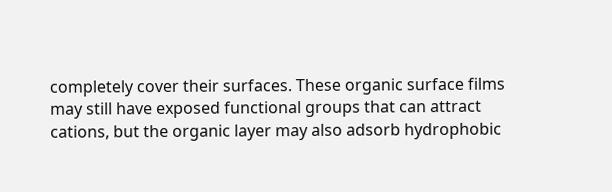completely cover their surfaces. These organic surface films may still have exposed functional groups that can attract cations, but the organic layer may also adsorb hydrophobic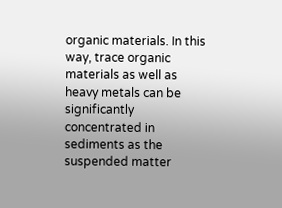organic materials. In this way, trace organic materials as well as heavy metals can be significantly concentrated in sediments as the suspended matter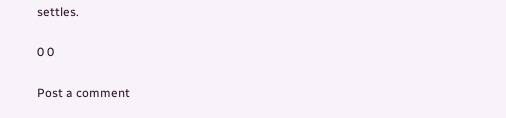settles.

0 0

Post a comment